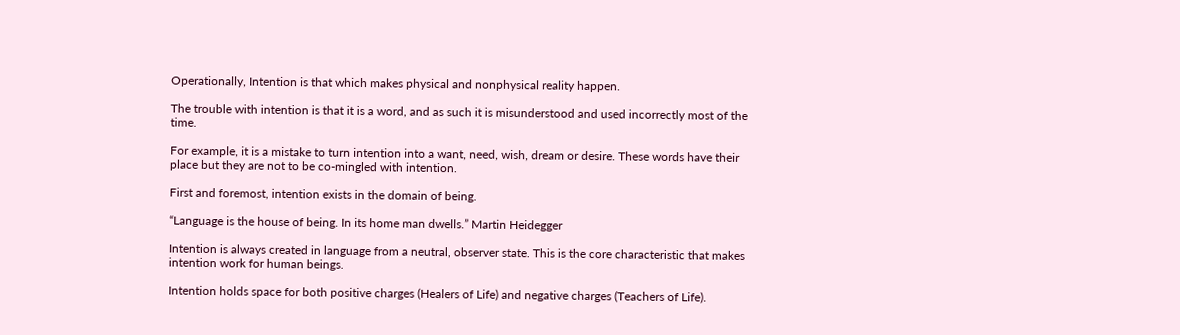Operationally, Intention is that which makes physical and nonphysical reality happen.

The trouble with intention is that it is a word, and as such it is misunderstood and used incorrectly most of the time.

For example, it is a mistake to turn intention into a want, need, wish, dream or desire. These words have their place but they are not to be co-mingled with intention.

First and foremost, intention exists in the domain of being.

“Language is the house of being. In its home man dwells.” Martin Heidegger

Intention is always created in language from a neutral, observer state. This is the core characteristic that makes intention work for human beings.

Intention holds space for both positive charges (Healers of Life) and negative charges (Teachers of Life).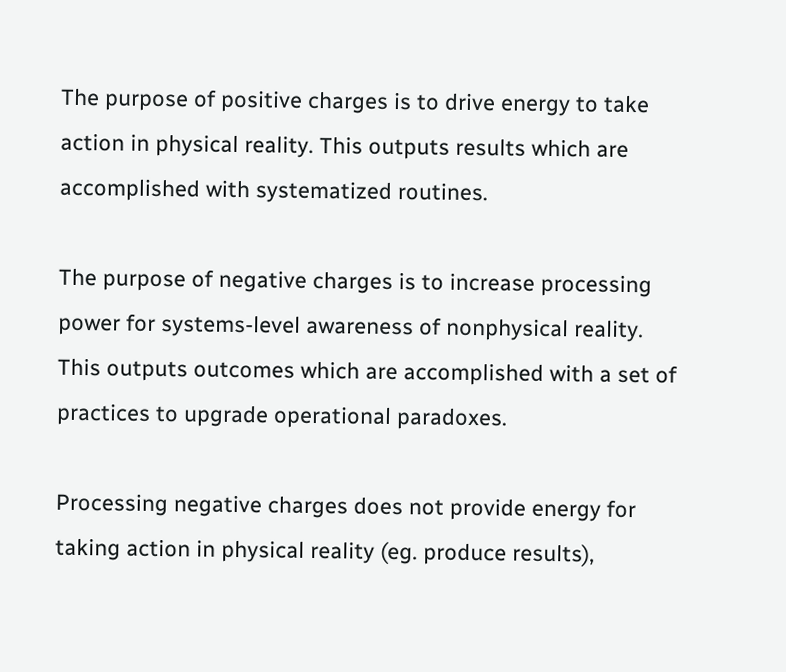The purpose of positive charges is to drive energy to take action in physical reality. This outputs results which are accomplished with systematized routines.

The purpose of negative charges is to increase processing power for systems-level awareness of nonphysical reality. This outputs outcomes which are accomplished with a set of practices to upgrade operational paradoxes.

Processing negative charges does not provide energy for taking action in physical reality (eg. produce results),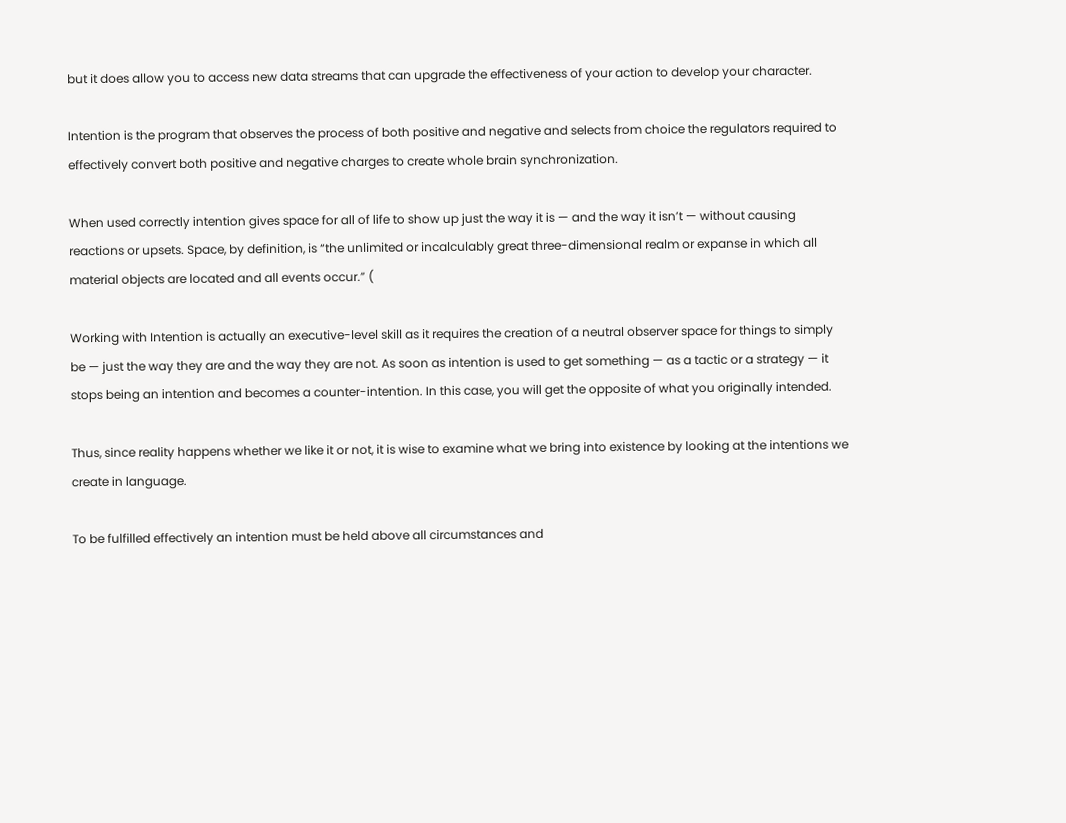but it does allow you to access new data streams that can upgrade the effectiveness of your action to develop your character.

Intention is the program that observes the process of both positive and negative and selects from choice the regulators required to effectively convert both positive and negative charges to create whole brain synchronization.

When used correctly intention gives space for all of life to show up just the way it is — and the way it isn’t — without causing reactions or upsets. Space, by definition, is “the unlimited or incalculably great three-dimensional realm or expanse in which all material objects are located and all events occur.” (

Working with Intention is actually an executive-level skill as it requires the creation of a neutral observer space for things to simply be — just the way they are and the way they are not. As soon as intention is used to get something — as a tactic or a strategy — it stops being an intention and becomes a counter-intention. In this case, you will get the opposite of what you originally intended.

Thus, since reality happens whether we like it or not, it is wise to examine what we bring into existence by looking at the intentions we create in language.

To be fulfilled effectively an intention must be held above all circumstances and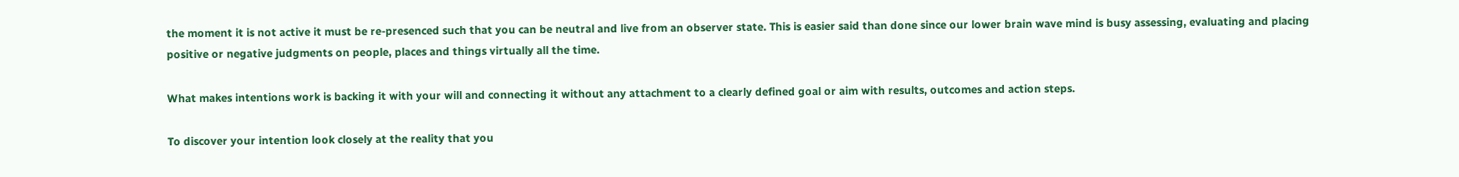the moment it is not active it must be re-presenced such that you can be neutral and live from an observer state. This is easier said than done since our lower brain wave mind is busy assessing, evaluating and placing positive or negative judgments on people, places and things virtually all the time.

What makes intentions work is backing it with your will and connecting it without any attachment to a clearly defined goal or aim with results, outcomes and action steps.

To discover your intention look closely at the reality that you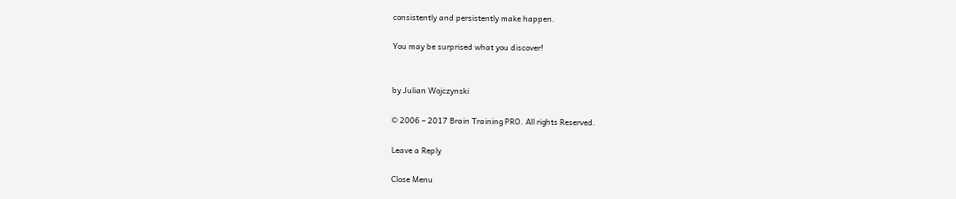consistently and persistently make happen.

You may be surprised what you discover!


by Julian Wojczynski

© 2006 – 2017 Brain Training PRO. All rights Reserved.

Leave a Reply

Close Menu